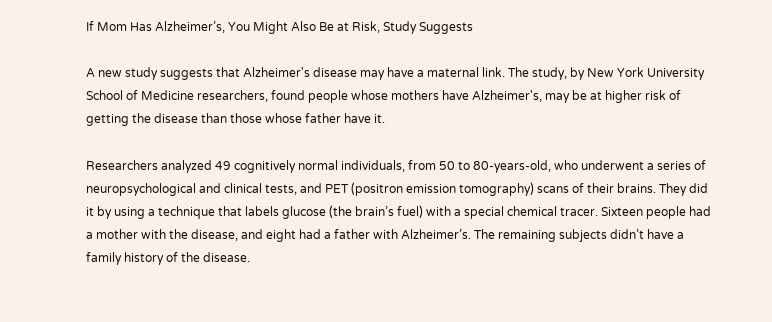If Mom Has Alzheimer’s, You Might Also Be at Risk, Study Suggests

A new study suggests that Alzheimer's disease may have a maternal link. The study, by New York University School of Medicine researchers, found people whose mothers have Alzheimer's, may be at higher risk of getting the disease than those whose father have it.

Researchers analyzed 49 cognitively normal individuals, from 50 to 80-years-old, who underwent a series of neuropsychological and clinical tests, and PET (positron emission tomography) scans of their brains. They did it by using a technique that labels glucose (the brain’s fuel) with a special chemical tracer. Sixteen people had a mother with the disease, and eight had a father with Alzheimer’s. The remaining subjects didn’t have a family history of the disease.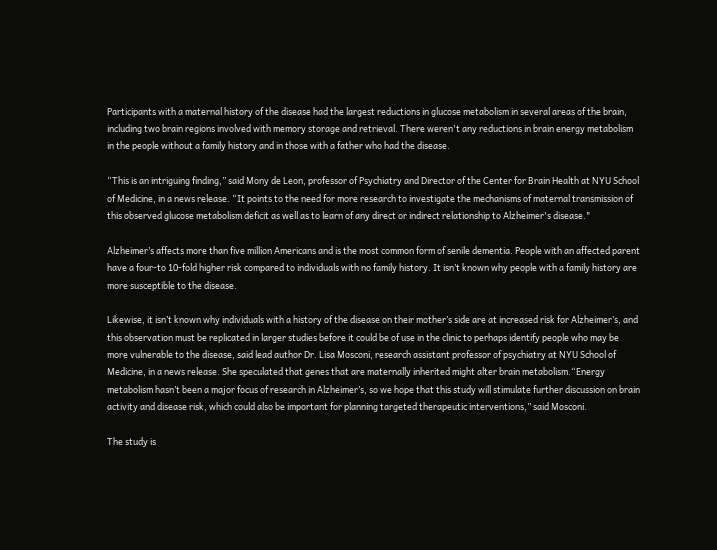Participants with a maternal history of the disease had the largest reductions in glucose metabolism in several areas of the brain, including two brain regions involved with memory storage and retrieval. There weren't any reductions in brain energy metabolism in the people without a family history and in those with a father who had the disease.

“This is an intriguing finding,” said Mony de Leon, professor of Psychiatry and Director of the Center for Brain Health at NYU School of Medicine, in a news release. “It points to the need for more research to investigate the mechanisms of maternal transmission of this observed glucose metabolism deficit as well as to learn of any direct or indirect relationship to Alzheimer's disease."

Alzheimer’s affects more than five million Americans and is the most common form of senile dementia. People with an affected parent have a four-to 10-fold higher risk compared to individuals with no family history. It isn’t known why people with a family history are more susceptible to the disease.

Likewise, it isn’t known why individuals with a history of the disease on their mother’s side are at increased risk for Alzheimer’s, and this observation must be replicated in larger studies before it could be of use in the clinic to perhaps identify people who may be more vulnerable to the disease, said lead author Dr. Lisa Mosconi, research assistant professor of psychiatry at NYU School of Medicine, in a news release. She speculated that genes that are maternally inherited might alter brain metabolism.“Energy metabolism hasn’t been a major focus of research in Alzheimer’s, so we hope that this study will stimulate further discussion on brain activity and disease risk, which could also be important for planning targeted therapeutic interventions,” said Mosconi.

The study is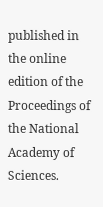published in the online edition of the Proceedings of the National Academy of Sciences.